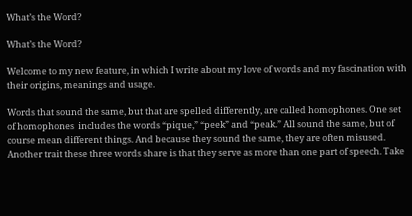What’s the Word?

What’s the Word?

Welcome to my new feature, in which I write about my love of words and my fascination with their origins, meanings and usage.

Words that sound the same, but that are spelled differently, are called homophones. One set of homophones  includes the words “pique,” “peek” and “peak.” All sound the same, but of course mean different things. And because they sound the same, they are often misused.  Another trait these three words share is that they serve as more than one part of speech. Take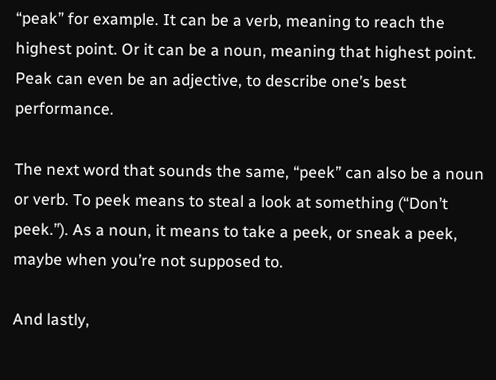“peak” for example. It can be a verb, meaning to reach the highest point. Or it can be a noun, meaning that highest point. Peak can even be an adjective, to describe one’s best performance.

The next word that sounds the same, “peek” can also be a noun or verb. To peek means to steal a look at something (“Don’t peek.”). As a noun, it means to take a peek, or sneak a peek, maybe when you’re not supposed to.

And lastly,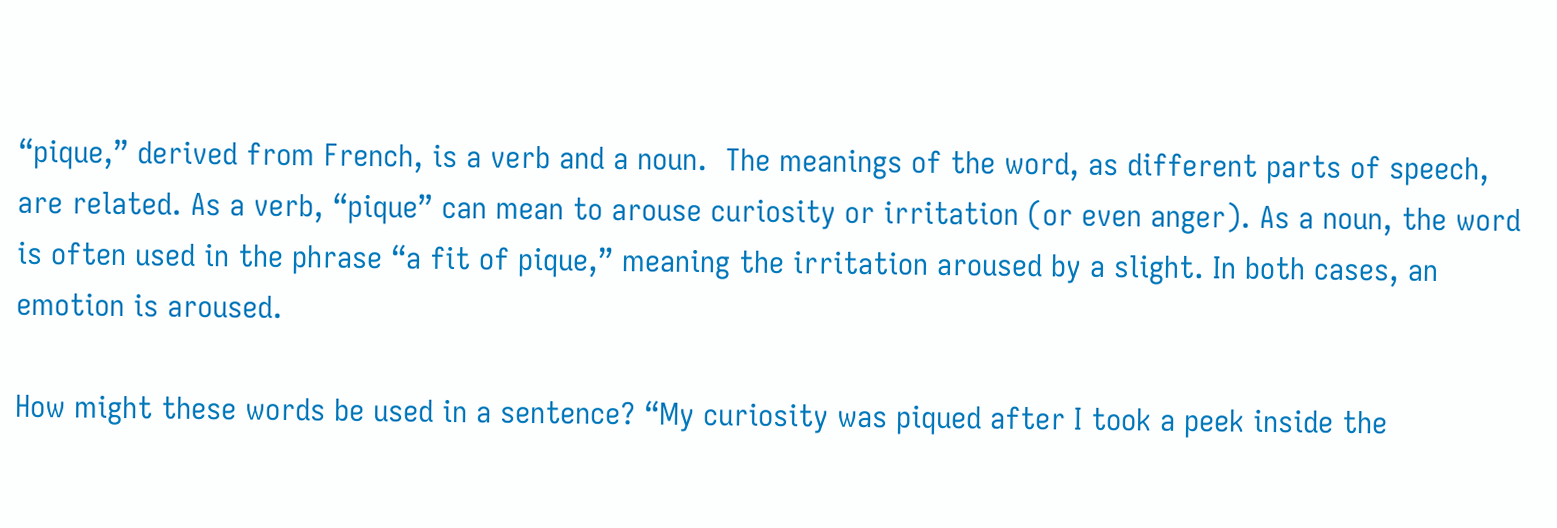“pique,” derived from French, is a verb and a noun.  The meanings of the word, as different parts of speech, are related. As a verb, “pique” can mean to arouse curiosity or irritation (or even anger). As a noun, the word is often used in the phrase “a fit of pique,” meaning the irritation aroused by a slight. In both cases, an emotion is aroused.

How might these words be used in a sentence? “My curiosity was piqued after I took a peek inside the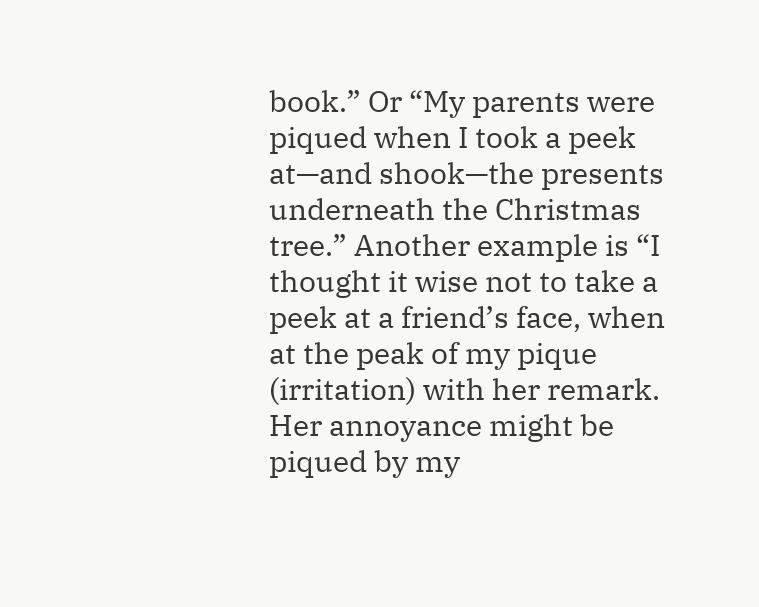book.” Or “My parents were piqued when I took a peek at—and shook—the presents underneath the Christmas tree.” Another example is “I thought it wise not to take a peek at a friend’s face, when at the peak of my pique (irritation) with her remark. Her annoyance might be piqued by my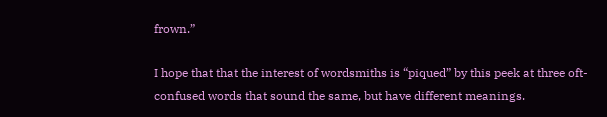frown.”

I hope that that the interest of wordsmiths is “piqued” by this peek at three oft-confused words that sound the same, but have different meanings.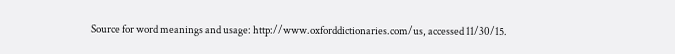Source for word meanings and usage: http://www.oxforddictionaries.com/us, accessed 11/30/15.